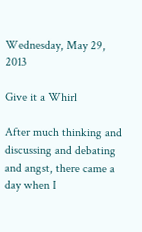Wednesday, May 29, 2013

Give it a Whirl

After much thinking and discussing and debating and angst, there came a day when I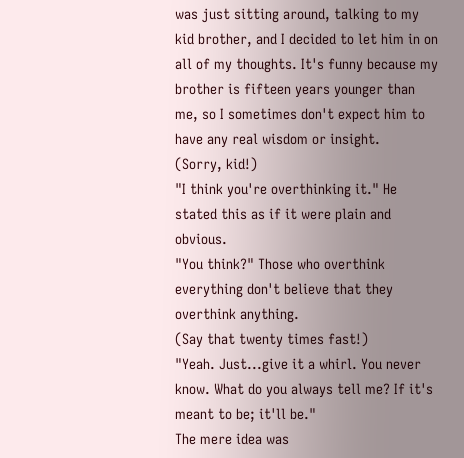was just sitting around, talking to my kid brother, and I decided to let him in on all of my thoughts. It's funny because my brother is fifteen years younger than me, so I sometimes don't expect him to have any real wisdom or insight.
(Sorry, kid!)
"I think you're overthinking it." He stated this as if it were plain and obvious.
"You think?" Those who overthink everything don't believe that they overthink anything.
(Say that twenty times fast!)
"Yeah. Just...give it a whirl. You never know. What do you always tell me? If it's meant to be; it'll be."
The mere idea was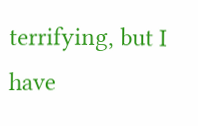terrifying, but I have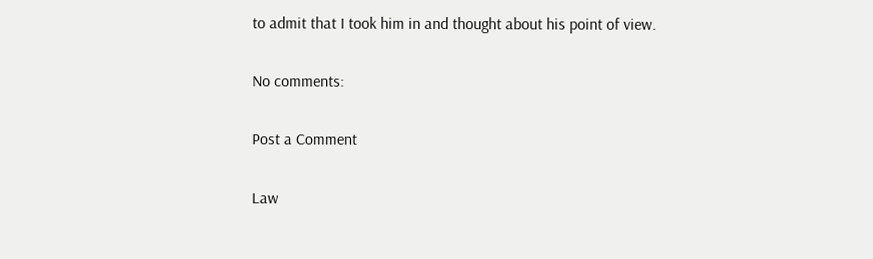to admit that I took him in and thought about his point of view.

No comments:

Post a Comment

Law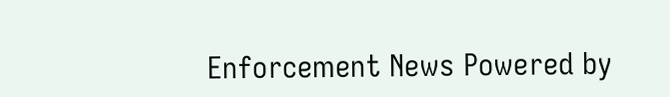Enforcement News Powered by